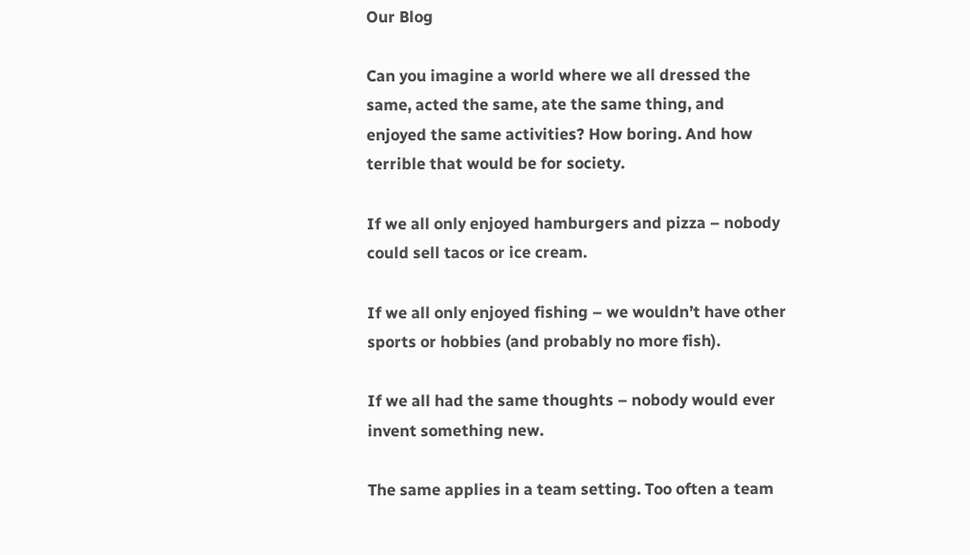Our Blog

Can you imagine a world where we all dressed the same, acted the same, ate the same thing, and enjoyed the same activities? How boring. And how terrible that would be for society.

If we all only enjoyed hamburgers and pizza – nobody could sell tacos or ice cream.

If we all only enjoyed fishing – we wouldn’t have other sports or hobbies (and probably no more fish).

If we all had the same thoughts – nobody would ever invent something new.

The same applies in a team setting. Too often a team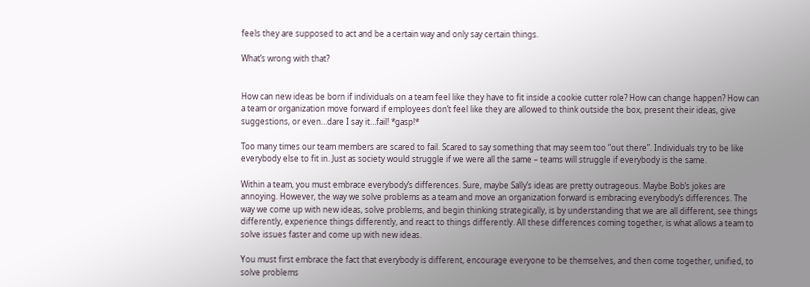feels they are supposed to act and be a certain way and only say certain things.

What’s wrong with that?


How can new ideas be born if individuals on a team feel like they have to fit inside a cookie cutter role? How can change happen? How can a team or organization move forward if employees don’t feel like they are allowed to think outside the box, present their ideas, give suggestions, or even…dare I say it…fail! *gasp!*

Too many times our team members are scared to fail. Scared to say something that may seem too “out there”. Individuals try to be like everybody else to fit in. Just as society would struggle if we were all the same – teams will struggle if everybody is the same.

Within a team, you must embrace everybody’s differences. Sure, maybe Sally’s ideas are pretty outrageous. Maybe Bob’s jokes are annoying. However, the way we solve problems as a team and move an organization forward is embracing everybody’s differences. The way we come up with new ideas, solve problems, and begin thinking strategically, is by understanding that we are all different, see things differently, experience things differently, and react to things differently. All these differences coming together, is what allows a team to solve issues faster and come up with new ideas.

You must first embrace the fact that everybody is different, encourage everyone to be themselves, and then come together, unified, to solve problems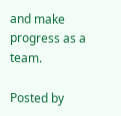and make progress as a team.

Posted by